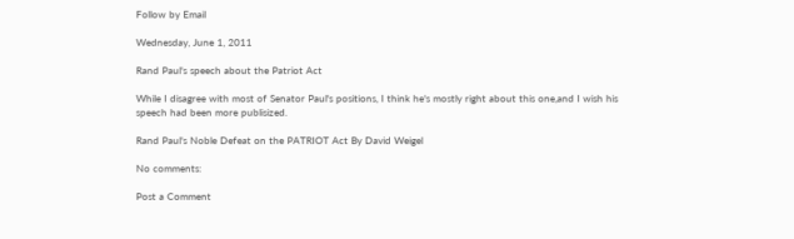Follow by Email

Wednesday, June 1, 2011

Rand Paul's speech about the Patriot Act

While I disagree with most of Senator Paul's positions, I think he's mostly right about this one,and I wish his speech had been more publisized.

Rand Paul's Noble Defeat on the PATRIOT Act By David Weigel

No comments:

Post a Comment